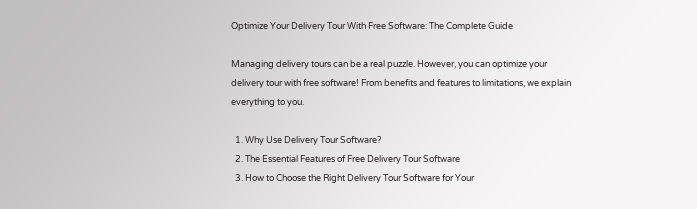Optimize Your Delivery Tour With Free Software: The Complete Guide

Managing delivery tours can be a real puzzle. However, you can optimize your delivery tour with free software! From benefits and features to limitations, we explain everything to you.

  1. Why Use Delivery Tour Software?
  2. The Essential Features of Free Delivery Tour Software
  3. How to Choose the Right Delivery Tour Software for Your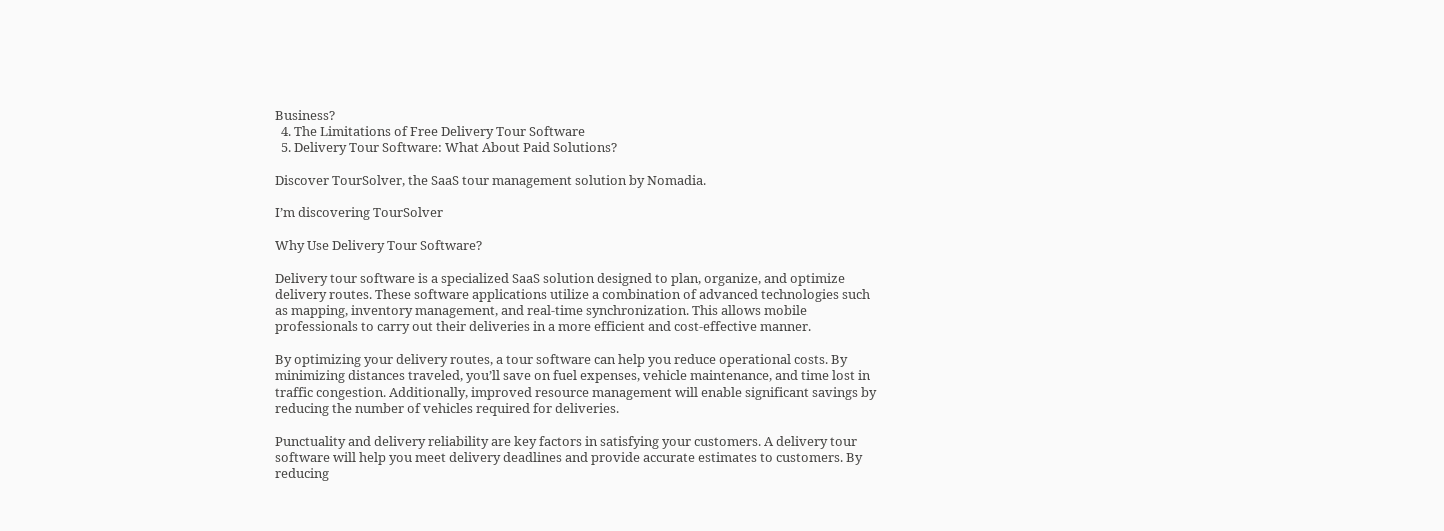Business?
  4. The Limitations of Free Delivery Tour Software
  5. Delivery Tour Software: What About Paid Solutions?

Discover TourSolver, the SaaS tour management solution by Nomadia.

I’m discovering TourSolver

Why Use Delivery Tour Software?

Delivery tour software is a specialized SaaS solution designed to plan, organize, and optimize delivery routes. These software applications utilize a combination of advanced technologies such as mapping, inventory management, and real-time synchronization. This allows mobile professionals to carry out their deliveries in a more efficient and cost-effective manner.

By optimizing your delivery routes, a tour software can help you reduce operational costs. By minimizing distances traveled, you’ll save on fuel expenses, vehicle maintenance, and time lost in traffic congestion. Additionally, improved resource management will enable significant savings by reducing the number of vehicles required for deliveries.

Punctuality and delivery reliability are key factors in satisfying your customers. A delivery tour software will help you meet delivery deadlines and provide accurate estimates to customers. By reducing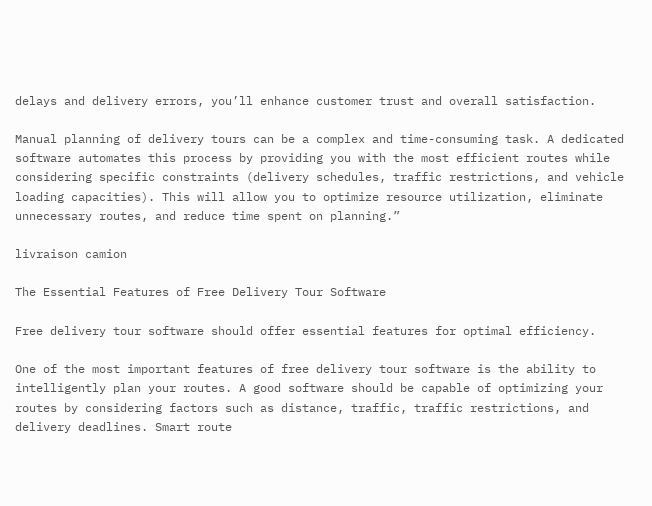delays and delivery errors, you’ll enhance customer trust and overall satisfaction.

Manual planning of delivery tours can be a complex and time-consuming task. A dedicated software automates this process by providing you with the most efficient routes while considering specific constraints (delivery schedules, traffic restrictions, and vehicle loading capacities). This will allow you to optimize resource utilization, eliminate unnecessary routes, and reduce time spent on planning.”

livraison camion

The Essential Features of Free Delivery Tour Software

Free delivery tour software should offer essential features for optimal efficiency.

One of the most important features of free delivery tour software is the ability to intelligently plan your routes. A good software should be capable of optimizing your routes by considering factors such as distance, traffic, traffic restrictions, and delivery deadlines. Smart route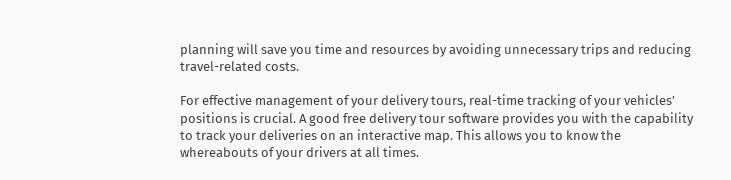planning will save you time and resources by avoiding unnecessary trips and reducing travel-related costs.

For effective management of your delivery tours, real-time tracking of your vehicles’ positions is crucial. A good free delivery tour software provides you with the capability to track your deliveries on an interactive map. This allows you to know the whereabouts of your drivers at all times.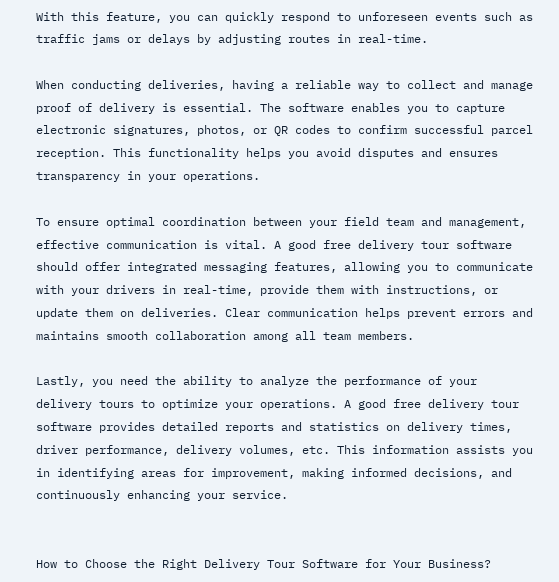With this feature, you can quickly respond to unforeseen events such as traffic jams or delays by adjusting routes in real-time.

When conducting deliveries, having a reliable way to collect and manage proof of delivery is essential. The software enables you to capture electronic signatures, photos, or QR codes to confirm successful parcel reception. This functionality helps you avoid disputes and ensures transparency in your operations.

To ensure optimal coordination between your field team and management, effective communication is vital. A good free delivery tour software should offer integrated messaging features, allowing you to communicate with your drivers in real-time, provide them with instructions, or update them on deliveries. Clear communication helps prevent errors and maintains smooth collaboration among all team members.

Lastly, you need the ability to analyze the performance of your delivery tours to optimize your operations. A good free delivery tour software provides detailed reports and statistics on delivery times, driver performance, delivery volumes, etc. This information assists you in identifying areas for improvement, making informed decisions, and continuously enhancing your service.


How to Choose the Right Delivery Tour Software for Your Business?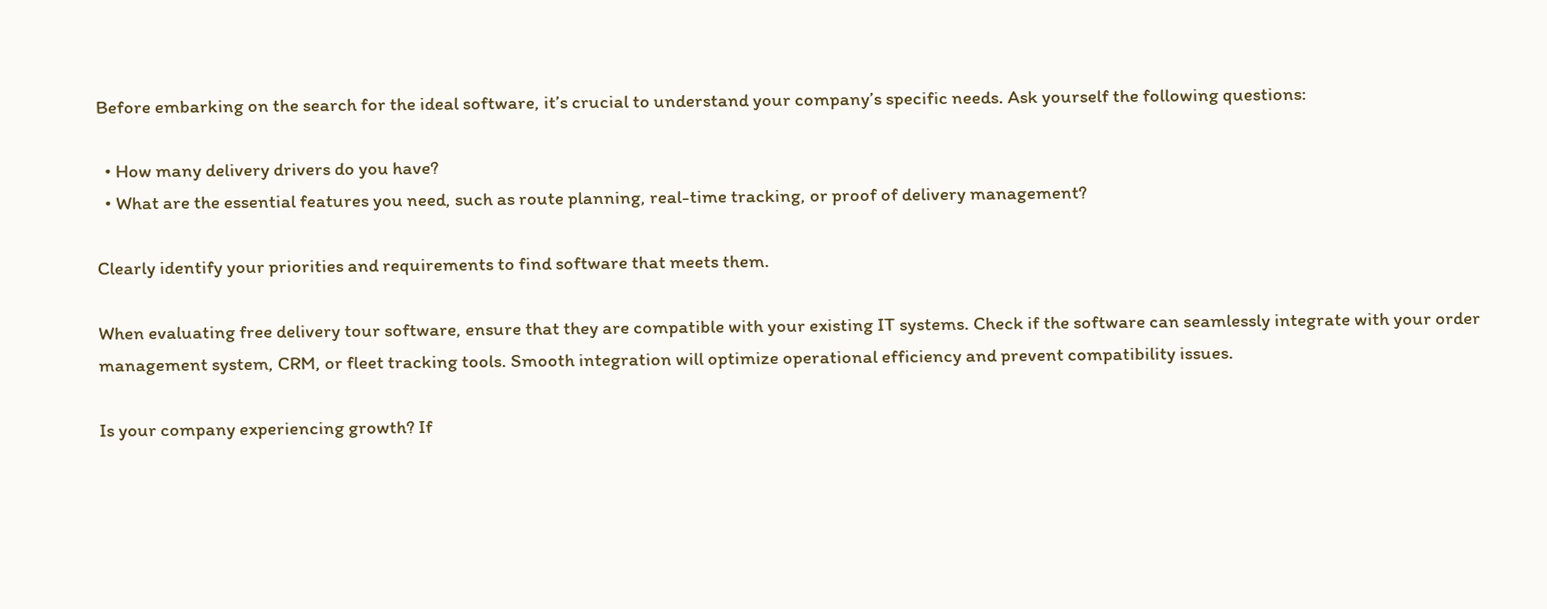Before embarking on the search for the ideal software, it’s crucial to understand your company’s specific needs. Ask yourself the following questions:

  • How many delivery drivers do you have?
  • What are the essential features you need, such as route planning, real-time tracking, or proof of delivery management?

Clearly identify your priorities and requirements to find software that meets them.

When evaluating free delivery tour software, ensure that they are compatible with your existing IT systems. Check if the software can seamlessly integrate with your order management system, CRM, or fleet tracking tools. Smooth integration will optimize operational efficiency and prevent compatibility issues.

Is your company experiencing growth? If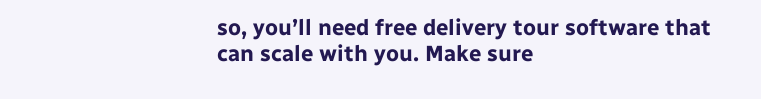so, you’ll need free delivery tour software that can scale with you. Make sure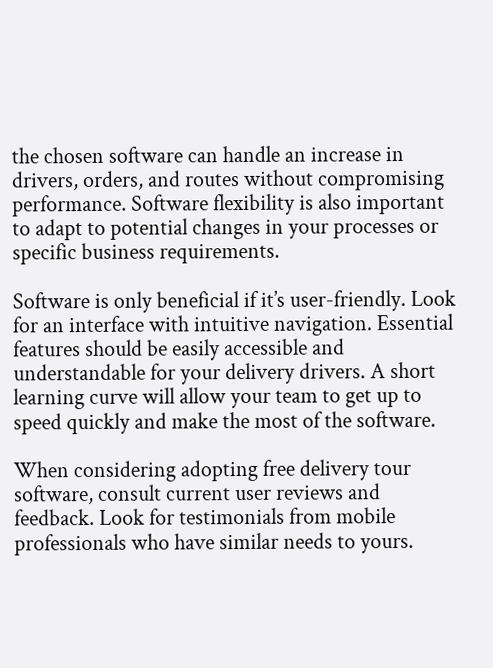the chosen software can handle an increase in drivers, orders, and routes without compromising performance. Software flexibility is also important to adapt to potential changes in your processes or specific business requirements.

Software is only beneficial if it’s user-friendly. Look for an interface with intuitive navigation. Essential features should be easily accessible and understandable for your delivery drivers. A short learning curve will allow your team to get up to speed quickly and make the most of the software.

When considering adopting free delivery tour software, consult current user reviews and feedback. Look for testimonials from mobile professionals who have similar needs to yours.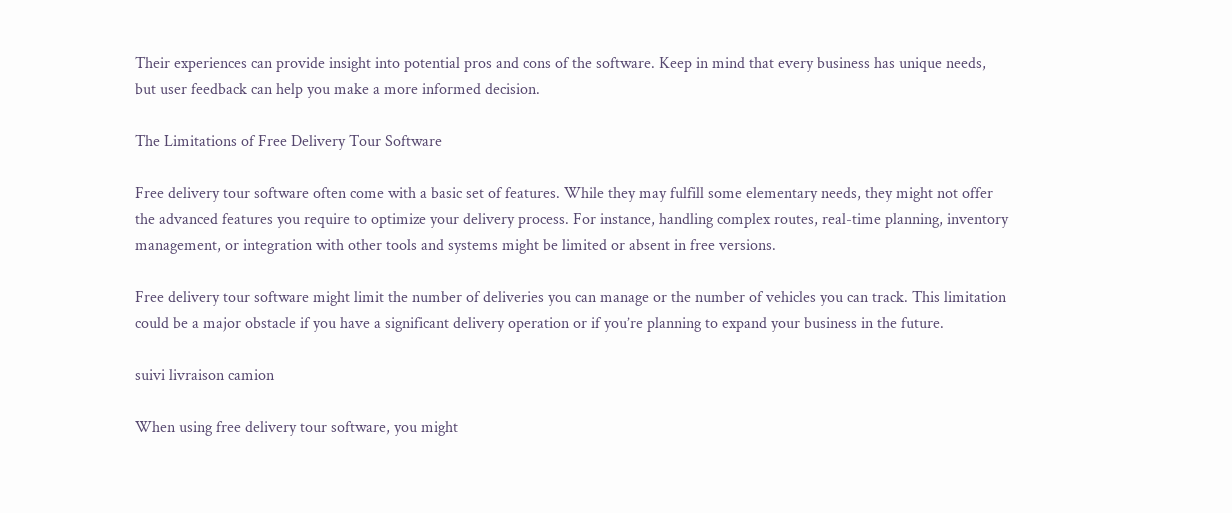Their experiences can provide insight into potential pros and cons of the software. Keep in mind that every business has unique needs, but user feedback can help you make a more informed decision.

The Limitations of Free Delivery Tour Software

Free delivery tour software often come with a basic set of features. While they may fulfill some elementary needs, they might not offer the advanced features you require to optimize your delivery process. For instance, handling complex routes, real-time planning, inventory management, or integration with other tools and systems might be limited or absent in free versions.

Free delivery tour software might limit the number of deliveries you can manage or the number of vehicles you can track. This limitation could be a major obstacle if you have a significant delivery operation or if you’re planning to expand your business in the future.

suivi livraison camion

When using free delivery tour software, you might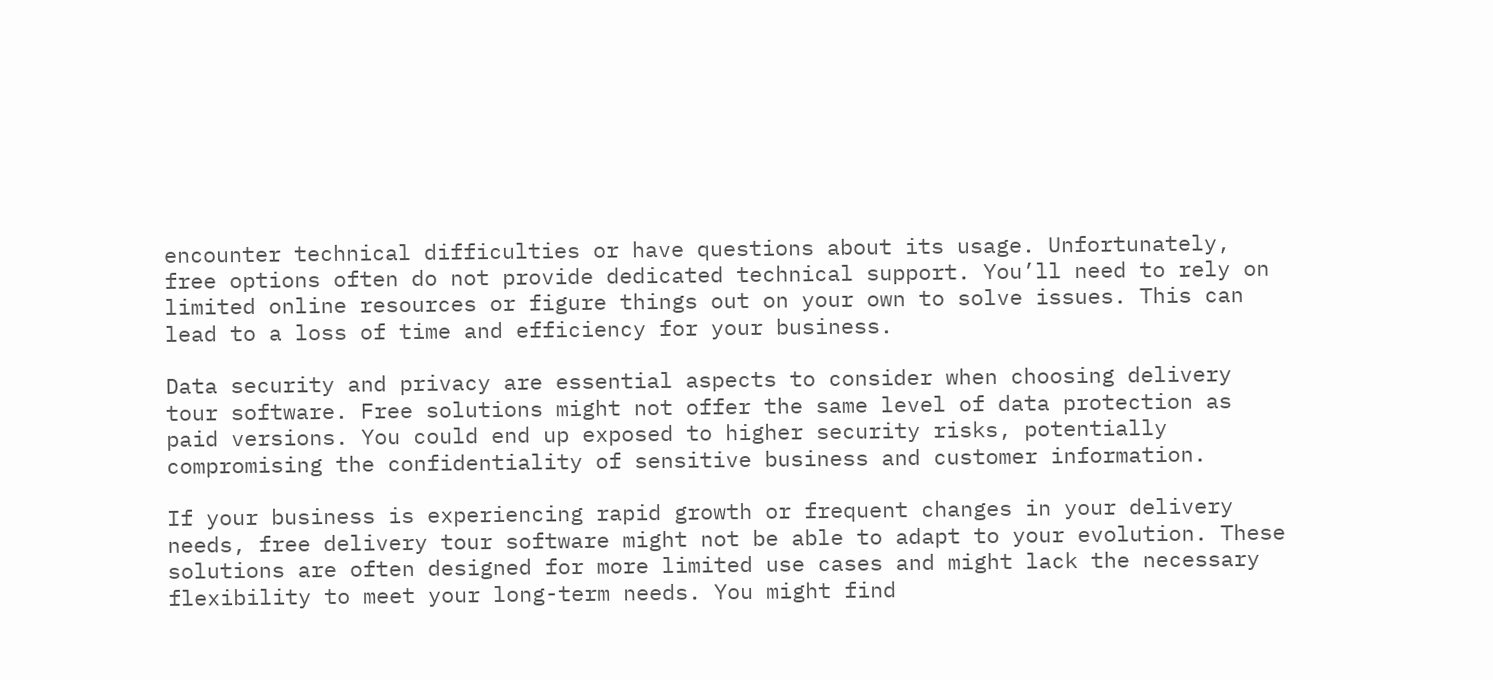encounter technical difficulties or have questions about its usage. Unfortunately, free options often do not provide dedicated technical support. You’ll need to rely on limited online resources or figure things out on your own to solve issues. This can lead to a loss of time and efficiency for your business.

Data security and privacy are essential aspects to consider when choosing delivery tour software. Free solutions might not offer the same level of data protection as paid versions. You could end up exposed to higher security risks, potentially compromising the confidentiality of sensitive business and customer information.

If your business is experiencing rapid growth or frequent changes in your delivery needs, free delivery tour software might not be able to adapt to your evolution. These solutions are often designed for more limited use cases and might lack the necessary flexibility to meet your long-term needs. You might find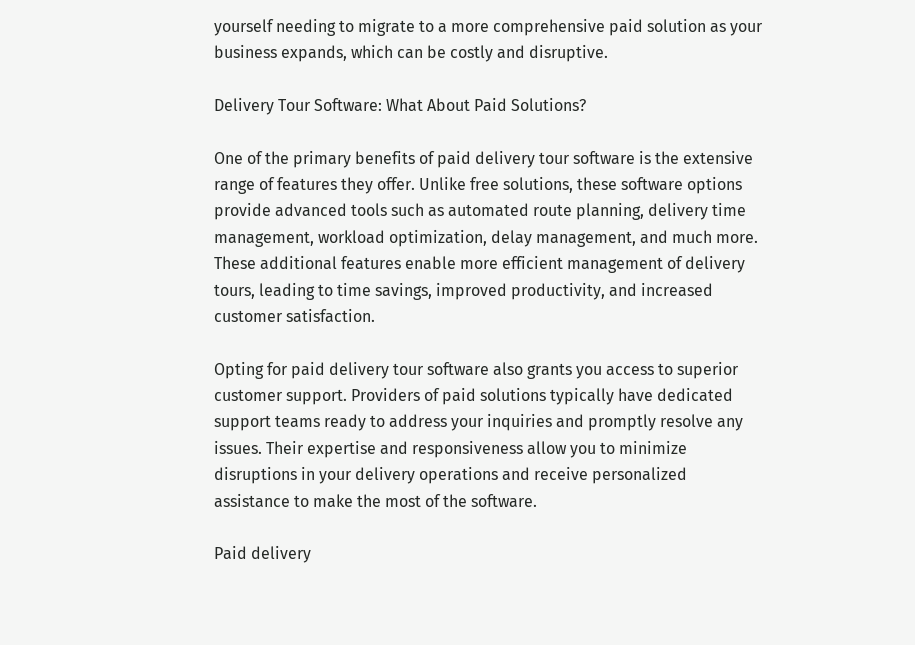yourself needing to migrate to a more comprehensive paid solution as your business expands, which can be costly and disruptive.

Delivery Tour Software: What About Paid Solutions?

One of the primary benefits of paid delivery tour software is the extensive range of features they offer. Unlike free solutions, these software options provide advanced tools such as automated route planning, delivery time management, workload optimization, delay management, and much more. These additional features enable more efficient management of delivery tours, leading to time savings, improved productivity, and increased customer satisfaction.

Opting for paid delivery tour software also grants you access to superior customer support. Providers of paid solutions typically have dedicated support teams ready to address your inquiries and promptly resolve any issues. Their expertise and responsiveness allow you to minimize disruptions in your delivery operations and receive personalized assistance to make the most of the software.

Paid delivery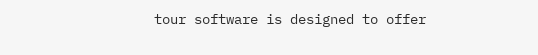tour software is designed to offer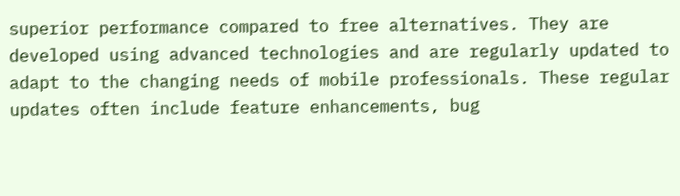superior performance compared to free alternatives. They are developed using advanced technologies and are regularly updated to adapt to the changing needs of mobile professionals. These regular updates often include feature enhancements, bug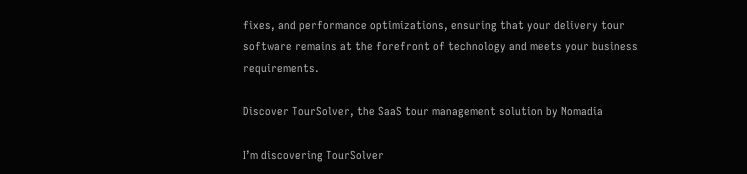fixes, and performance optimizations, ensuring that your delivery tour software remains at the forefront of technology and meets your business requirements.

Discover TourSolver, the SaaS tour management solution by Nomadia

I’m discovering TourSolver